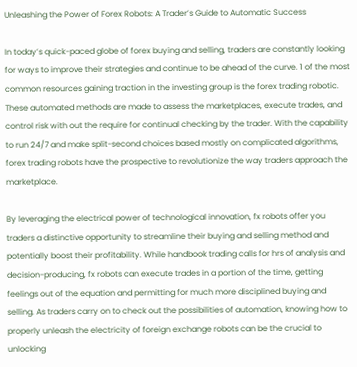Unleashing the Power of Forex Robots: A Trader’s Guide to Automatic Success

In today’s quick-paced globe of forex buying and selling, traders are constantly looking for ways to improve their strategies and continue to be ahead of the curve. 1 of the most common resources gaining traction in the investing group is the forex trading robotic. These automated methods are made to assess the marketplaces, execute trades, and control risk with out the require for continual checking by the trader. With the capability to run 24/7 and make split-second choices based mostly on complicated algorithms, forex trading robots have the prospective to revolutionize the way traders approach the marketplace.

By leveraging the electrical power of technological innovation, fx robots offer you traders a distinctive opportunity to streamline their buying and selling method and potentially boost their profitability. While handbook trading calls for hrs of analysis and decision-producing, fx robots can execute trades in a portion of the time, getting feelings out of the equation and permitting for much more disciplined buying and selling. As traders carry on to check out the possibilities of automation, knowing how to properly unleash the electricity of foreign exchange robots can be the crucial to unlocking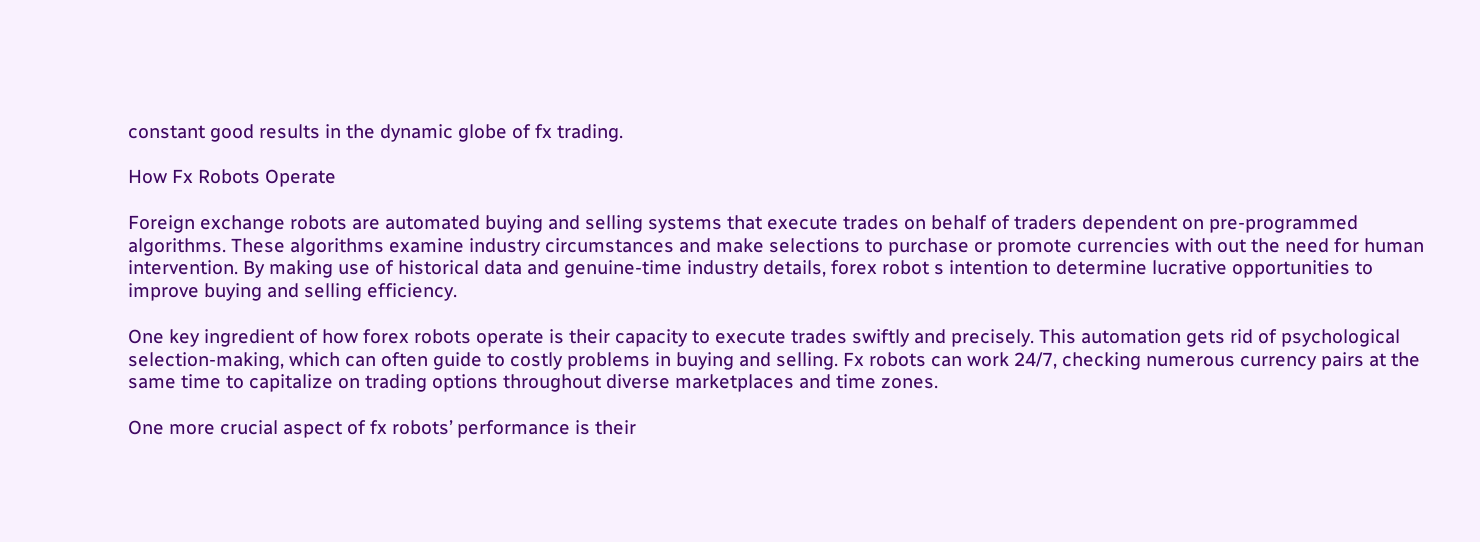constant good results in the dynamic globe of fx trading.

How Fx Robots Operate

Foreign exchange robots are automated buying and selling systems that execute trades on behalf of traders dependent on pre-programmed algorithms. These algorithms examine industry circumstances and make selections to purchase or promote currencies with out the need for human intervention. By making use of historical data and genuine-time industry details, forex robot s intention to determine lucrative opportunities to improve buying and selling efficiency.

One key ingredient of how forex robots operate is their capacity to execute trades swiftly and precisely. This automation gets rid of psychological selection-making, which can often guide to costly problems in buying and selling. Fx robots can work 24/7, checking numerous currency pairs at the same time to capitalize on trading options throughout diverse marketplaces and time zones.

One more crucial aspect of fx robots’ performance is their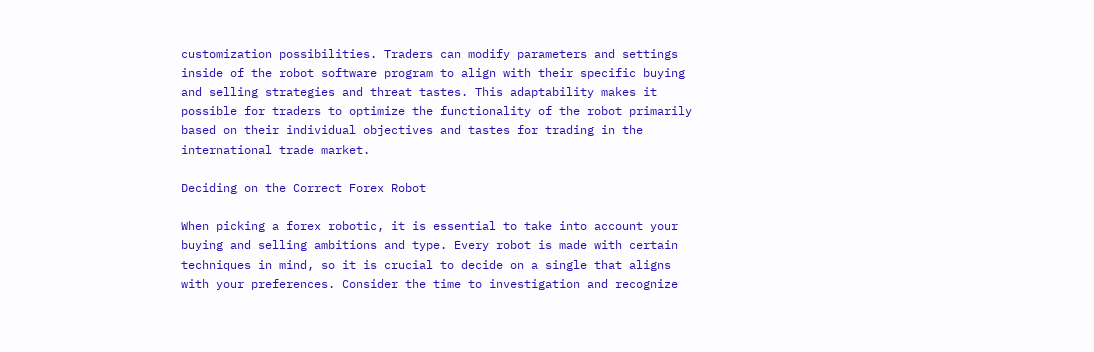customization possibilities. Traders can modify parameters and settings inside of the robot software program to align with their specific buying and selling strategies and threat tastes. This adaptability makes it possible for traders to optimize the functionality of the robot primarily based on their individual objectives and tastes for trading in the international trade market.

Deciding on the Correct Forex Robot

When picking a forex robotic, it is essential to take into account your buying and selling ambitions and type. Every robot is made with certain techniques in mind, so it is crucial to decide on a single that aligns with your preferences. Consider the time to investigation and recognize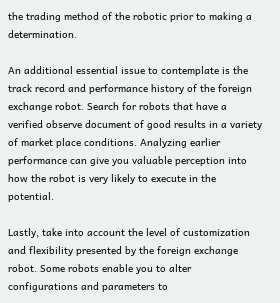the trading method of the robotic prior to making a determination.

An additional essential issue to contemplate is the track record and performance history of the foreign exchange robot. Search for robots that have a verified observe document of good results in a variety of market place conditions. Analyzing earlier performance can give you valuable perception into how the robot is very likely to execute in the potential.

Lastly, take into account the level of customization and flexibility presented by the foreign exchange robot. Some robots enable you to alter configurations and parameters to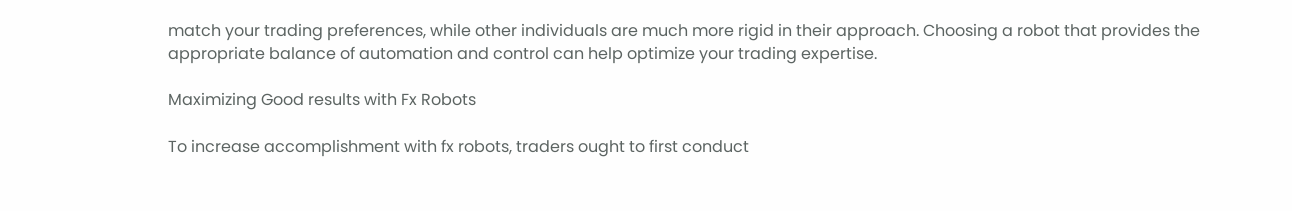match your trading preferences, while other individuals are much more rigid in their approach. Choosing a robot that provides the appropriate balance of automation and control can help optimize your trading expertise.

Maximizing Good results with Fx Robots

To increase accomplishment with fx robots, traders ought to first conduct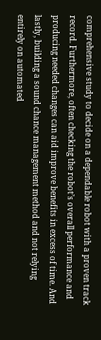comprehensive study to decide on a dependable robot with a proven track record. Furthermore, often checking the robot’s overall performance and producing needed changes can aid improve benefits in excess of time. And lastly, building a sound chance management method and not relying entirely on automated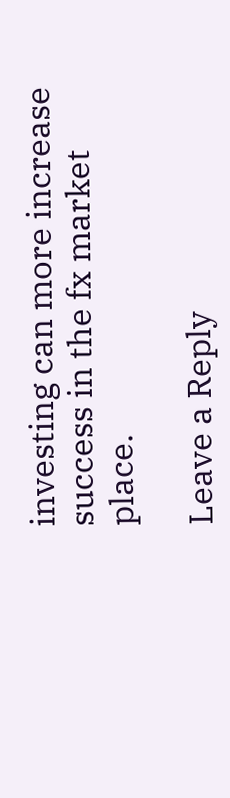investing can more increase success in the fx market place.

Leave a Reply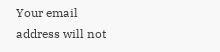Your email address will not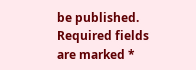be published. Required fields are marked *